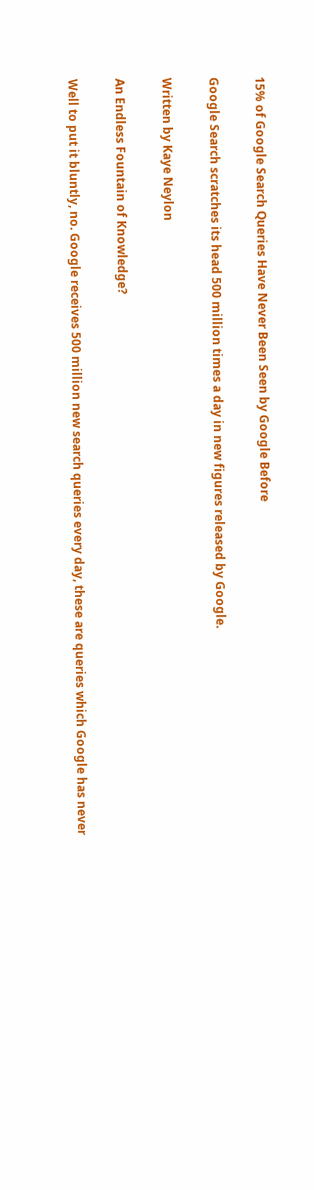15% of Google Search Queries Have Never Been Seen by Google Before

Google Search scratches its head 500 million times a day in new figures released by Google.

Written by Kaye Neylon

An Endless Fountain of Knowledge?

Well to put it bluntly, no. Google receives 500 million new search queries every day, these are queries which Google has never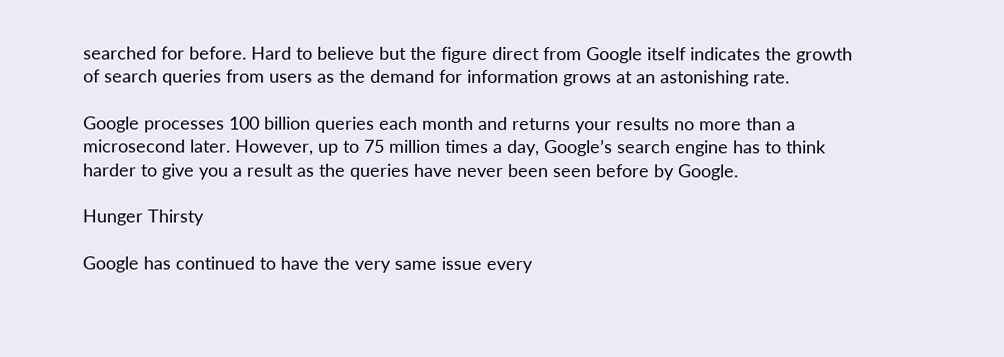searched for before. Hard to believe but the figure direct from Google itself indicates the growth of search queries from users as the demand for information grows at an astonishing rate.

Google processes 100 billion queries each month and returns your results no more than a microsecond later. However, up to 75 million times a day, Google’s search engine has to think harder to give you a result as the queries have never been seen before by Google.

Hunger Thirsty

Google has continued to have the very same issue every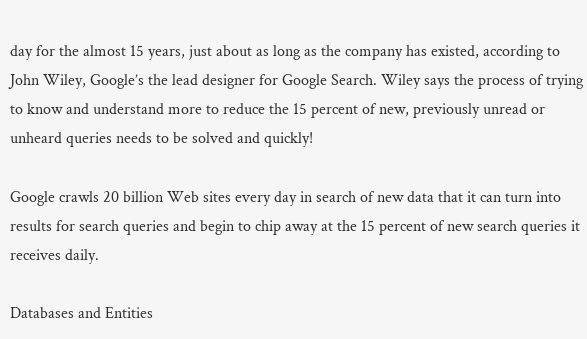day for the almost 15 years, just about as long as the company has existed, according to John Wiley, Google’s the lead designer for Google Search. Wiley says the process of trying to know and understand more to reduce the 15 percent of new, previously unread or unheard queries needs to be solved and quickly!

Google crawls 20 billion Web sites every day in search of new data that it can turn into results for search queries and begin to chip away at the 15 percent of new search queries it receives daily.

Databases and Entities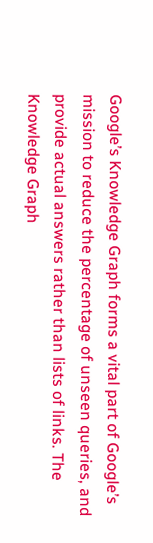Google’s Knowledge Graph forms a vital part of Google’s mission to reduce the percentage of unseen queries, and provide actual answers rather than lists of links. The Knowledge Graph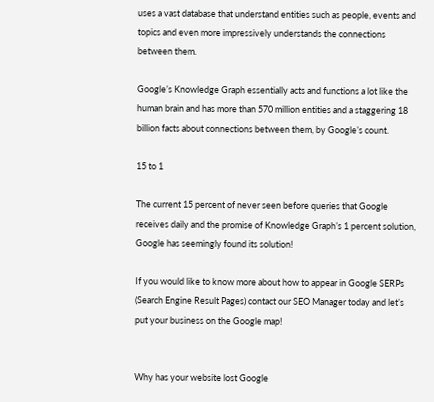uses a vast database that understand entities such as people, events and topics and even more impressively understands the connections between them.

Google’s Knowledge Graph essentially acts and functions a lot like the human brain and has more than 570 million entities and a staggering 18 billion facts about connections between them, by Google’s count.

15 to 1

The current 15 percent of never seen before queries that Google receives daily and the promise of Knowledge Graph’s 1 percent solution, Google has seemingly found its solution!

If you would like to know more about how to appear in Google SERPs (Search Engine Result Pages) contact our SEO Manager today and let’s put your business on the Google map!


Why has your website lost Google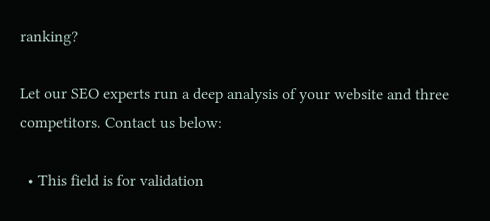ranking?

Let our SEO experts run a deep analysis of your website and three competitors. Contact us below:

  • This field is for validation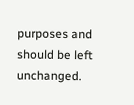purposes and should be left unchanged.